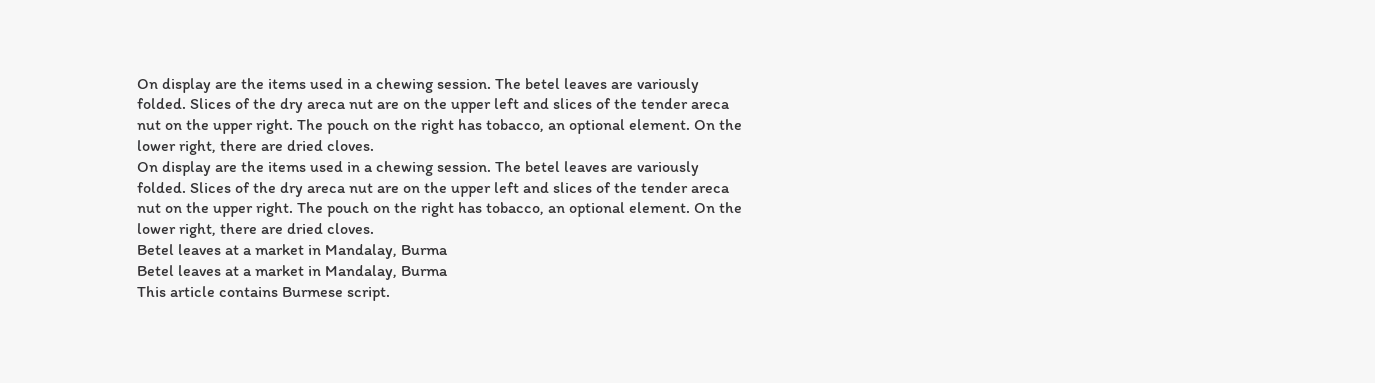On display are the items used in a chewing session. The betel leaves are variously folded. Slices of the dry areca nut are on the upper left and slices of the tender areca nut on the upper right. The pouch on the right has tobacco, an optional element. On the lower right, there are dried cloves.
On display are the items used in a chewing session. The betel leaves are variously folded. Slices of the dry areca nut are on the upper left and slices of the tender areca nut on the upper right. The pouch on the right has tobacco, an optional element. On the lower right, there are dried cloves.
Betel leaves at a market in Mandalay, Burma
Betel leaves at a market in Mandalay, Burma
This article contains Burmese script.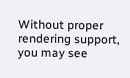Without proper rendering support, you may see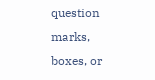question marks, boxes, or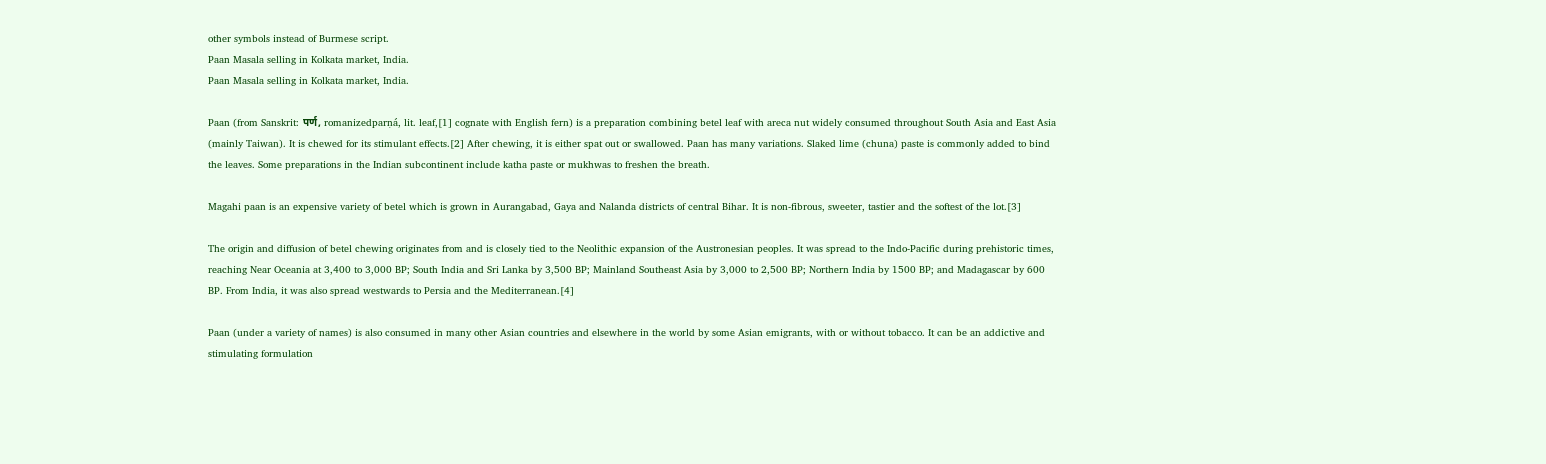other symbols instead of Burmese script.
Paan Masala selling in Kolkata market, India.
Paan Masala selling in Kolkata market, India.

Paan (from Sanskrit: पर्ण, romanizedparṇá, lit. leaf,[1] cognate with English fern) is a preparation combining betel leaf with areca nut widely consumed throughout South Asia and East Asia (mainly Taiwan). It is chewed for its stimulant effects.[2] After chewing, it is either spat out or swallowed. Paan has many variations. Slaked lime (chuna) paste is commonly added to bind the leaves. Some preparations in the Indian subcontinent include katha paste or mukhwas to freshen the breath.

Magahi paan is an expensive variety of betel which is grown in Aurangabad, Gaya and Nalanda districts of central Bihar. It is non-fibrous, sweeter, tastier and the softest of the lot.[3]

The origin and diffusion of betel chewing originates from and is closely tied to the Neolithic expansion of the Austronesian peoples. It was spread to the Indo-Pacific during prehistoric times, reaching Near Oceania at 3,400 to 3,000 BP; South India and Sri Lanka by 3,500 BP; Mainland Southeast Asia by 3,000 to 2,500 BP; Northern India by 1500 BP; and Madagascar by 600 BP. From India, it was also spread westwards to Persia and the Mediterranean.[4]

Paan (under a variety of names) is also consumed in many other Asian countries and elsewhere in the world by some Asian emigrants, with or without tobacco. It can be an addictive and stimulating formulation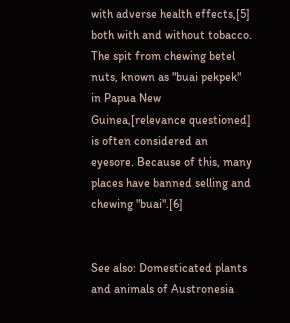with adverse health effects,[5] both with and without tobacco. The spit from chewing betel nuts, known as "buai pekpek" in Papua New Guinea,[relevance questioned] is often considered an eyesore. Because of this, many places have banned selling and chewing "buai".[6]


See also: Domesticated plants and animals of Austronesia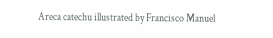Areca catechu illustrated by Francisco Manuel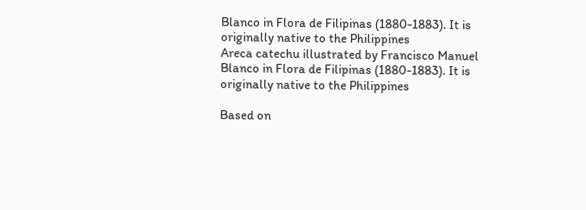Blanco in Flora de Filipinas (1880-1883). It is originally native to the Philippines
Areca catechu illustrated by Francisco Manuel Blanco in Flora de Filipinas (1880-1883). It is originally native to the Philippines

Based on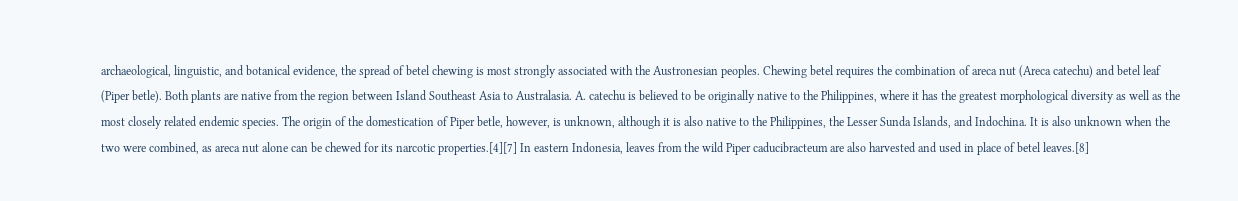archaeological, linguistic, and botanical evidence, the spread of betel chewing is most strongly associated with the Austronesian peoples. Chewing betel requires the combination of areca nut (Areca catechu) and betel leaf (Piper betle). Both plants are native from the region between Island Southeast Asia to Australasia. A. catechu is believed to be originally native to the Philippines, where it has the greatest morphological diversity as well as the most closely related endemic species. The origin of the domestication of Piper betle, however, is unknown, although it is also native to the Philippines, the Lesser Sunda Islands, and Indochina. It is also unknown when the two were combined, as areca nut alone can be chewed for its narcotic properties.[4][7] In eastern Indonesia, leaves from the wild Piper caducibracteum are also harvested and used in place of betel leaves.[8]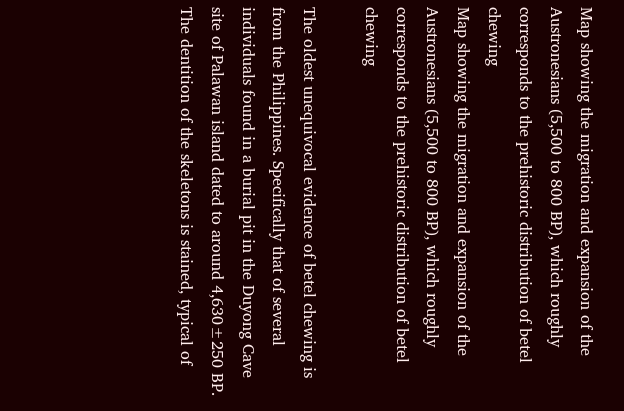Map showing the migration and expansion of the Austronesians (5,500 to 800 BP), which roughly corresponds to the prehistoric distribution of betel chewing
Map showing the migration and expansion of the Austronesians (5,500 to 800 BP), which roughly corresponds to the prehistoric distribution of betel chewing

The oldest unequivocal evidence of betel chewing is from the Philippines. Specifically that of several individuals found in a burial pit in the Duyong Cave site of Palawan island dated to around 4,630±250 BP. The dentition of the skeletons is stained, typical of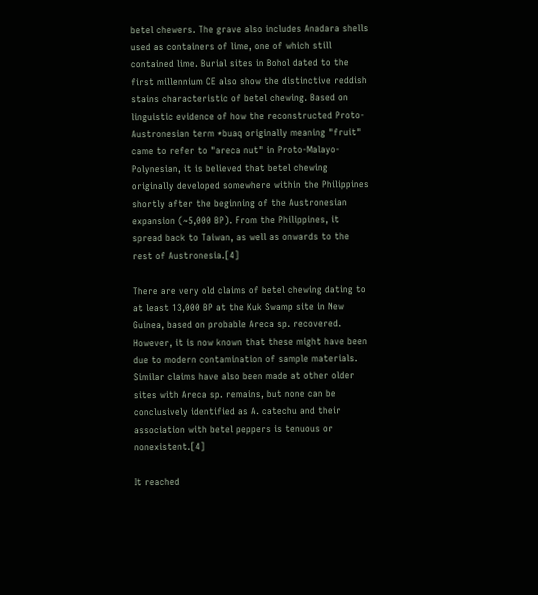betel chewers. The grave also includes Anadara shells used as containers of lime, one of which still contained lime. Burial sites in Bohol dated to the first millennium CE also show the distinctive reddish stains characteristic of betel chewing. Based on linguistic evidence of how the reconstructed Proto-Austronesian term *buaq originally meaning "fruit" came to refer to "areca nut" in Proto-Malayo-Polynesian, it is believed that betel chewing originally developed somewhere within the Philippines shortly after the beginning of the Austronesian expansion (~5,000 BP). From the Philippines, it spread back to Taiwan, as well as onwards to the rest of Austronesia.[4]

There are very old claims of betel chewing dating to at least 13,000 BP at the Kuk Swamp site in New Guinea, based on probable Areca sp. recovered. However, it is now known that these might have been due to modern contamination of sample materials. Similar claims have also been made at other older sites with Areca sp. remains, but none can be conclusively identified as A. catechu and their association with betel peppers is tenuous or nonexistent.[4]

It reached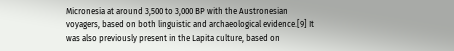Micronesia at around 3,500 to 3,000 BP with the Austronesian voyagers, based on both linguistic and archaeological evidence.[9] It was also previously present in the Lapita culture, based on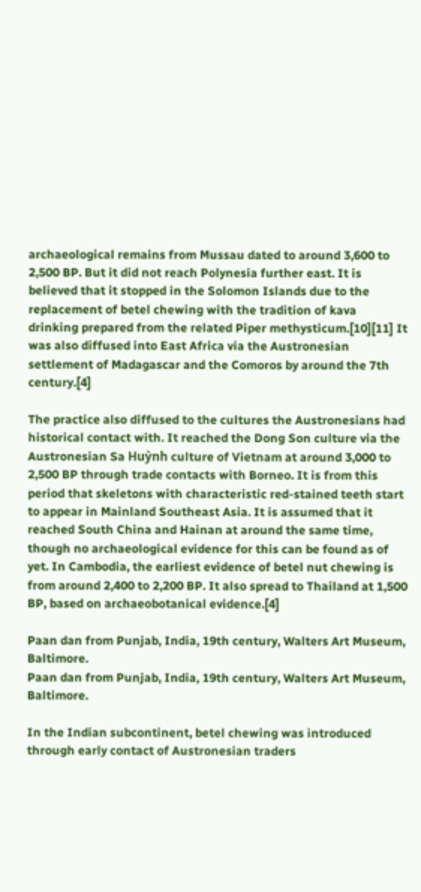archaeological remains from Mussau dated to around 3,600 to 2,500 BP. But it did not reach Polynesia further east. It is believed that it stopped in the Solomon Islands due to the replacement of betel chewing with the tradition of kava drinking prepared from the related Piper methysticum.[10][11] It was also diffused into East Africa via the Austronesian settlement of Madagascar and the Comoros by around the 7th century.[4]

The practice also diffused to the cultures the Austronesians had historical contact with. It reached the Dong Son culture via the Austronesian Sa Huỳnh culture of Vietnam at around 3,000 to 2,500 BP through trade contacts with Borneo. It is from this period that skeletons with characteristic red-stained teeth start to appear in Mainland Southeast Asia. It is assumed that it reached South China and Hainan at around the same time, though no archaeological evidence for this can be found as of yet. In Cambodia, the earliest evidence of betel nut chewing is from around 2,400 to 2,200 BP. It also spread to Thailand at 1,500 BP, based on archaeobotanical evidence.[4]

Paan dan from Punjab, India, 19th century, Walters Art Museum, Baltimore.
Paan dan from Punjab, India, 19th century, Walters Art Museum, Baltimore.

In the Indian subcontinent, betel chewing was introduced through early contact of Austronesian traders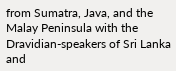from Sumatra, Java, and the Malay Peninsula with the Dravidian-speakers of Sri Lanka and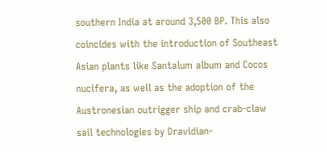southern India at around 3,500 BP. This also coincides with the introduction of Southeast Asian plants like Santalum album and Cocos nucifera, as well as the adoption of the Austronesian outrigger ship and crab-claw sail technologies by Dravidian-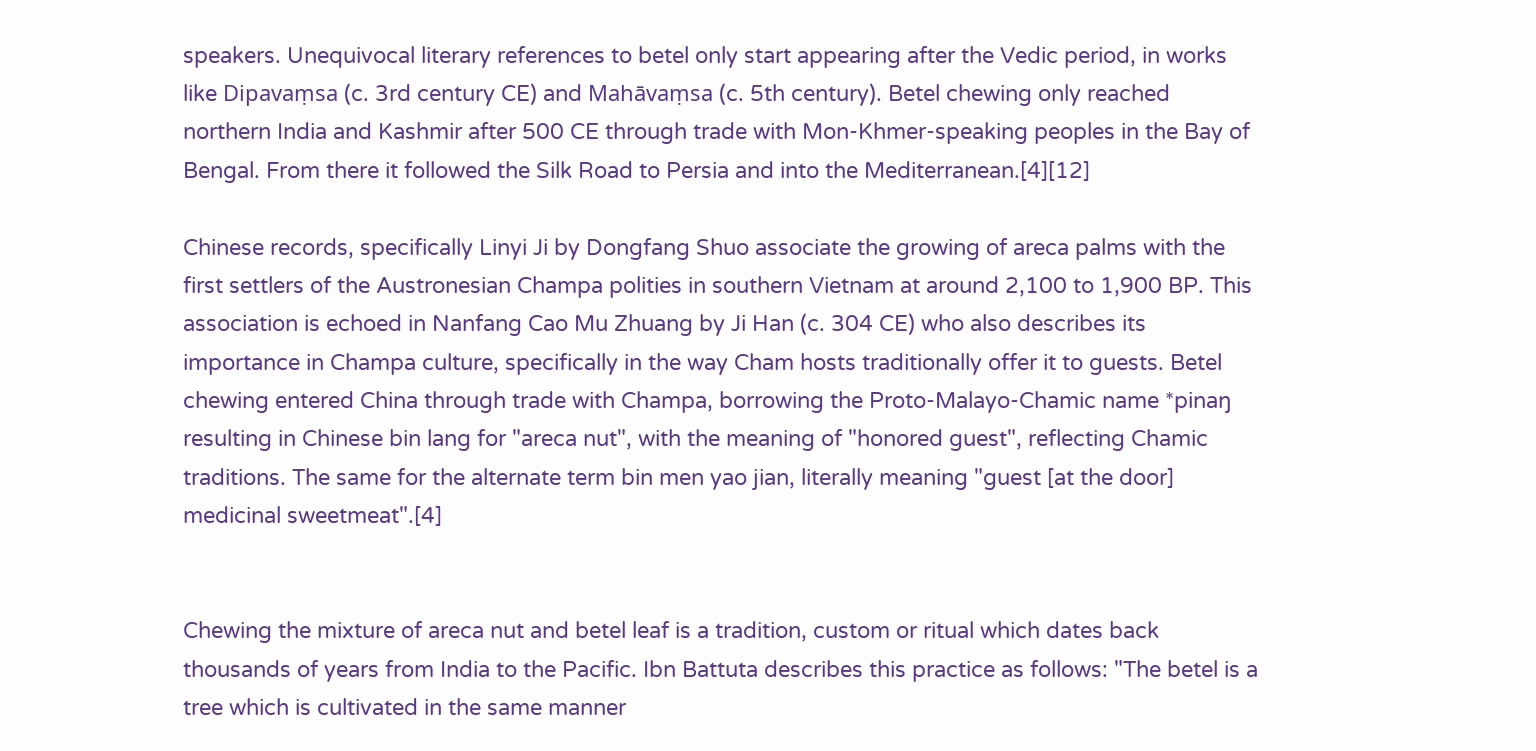speakers. Unequivocal literary references to betel only start appearing after the Vedic period, in works like Dipavaṃsa (c. 3rd century CE) and Mahāvaṃsa (c. 5th century). Betel chewing only reached northern India and Kashmir after 500 CE through trade with Mon-Khmer-speaking peoples in the Bay of Bengal. From there it followed the Silk Road to Persia and into the Mediterranean.[4][12]

Chinese records, specifically Linyi Ji by Dongfang Shuo associate the growing of areca palms with the first settlers of the Austronesian Champa polities in southern Vietnam at around 2,100 to 1,900 BP. This association is echoed in Nanfang Cao Mu Zhuang by Ji Han (c. 304 CE) who also describes its importance in Champa culture, specifically in the way Cham hosts traditionally offer it to guests. Betel chewing entered China through trade with Champa, borrowing the Proto-Malayo-Chamic name *pinaŋ resulting in Chinese bin lang for "areca nut", with the meaning of "honored guest", reflecting Chamic traditions. The same for the alternate term bin men yao jian, literally meaning "guest [at the door] medicinal sweetmeat".[4]


Chewing the mixture of areca nut and betel leaf is a tradition, custom or ritual which dates back thousands of years from India to the Pacific. Ibn Battuta describes this practice as follows: "The betel is a tree which is cultivated in the same manner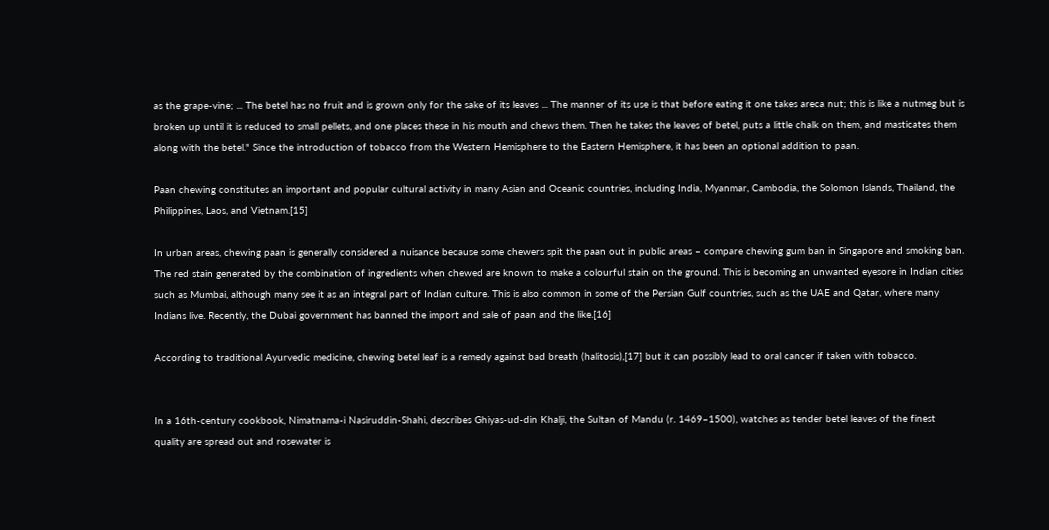as the grape-vine; ... The betel has no fruit and is grown only for the sake of its leaves ... The manner of its use is that before eating it one takes areca nut; this is like a nutmeg but is broken up until it is reduced to small pellets, and one places these in his mouth and chews them. Then he takes the leaves of betel, puts a little chalk on them, and masticates them along with the betel." Since the introduction of tobacco from the Western Hemisphere to the Eastern Hemisphere, it has been an optional addition to paan.

Paan chewing constitutes an important and popular cultural activity in many Asian and Oceanic countries, including India, Myanmar, Cambodia, the Solomon Islands, Thailand, the Philippines, Laos, and Vietnam.[15]

In urban areas, chewing paan is generally considered a nuisance because some chewers spit the paan out in public areas – compare chewing gum ban in Singapore and smoking ban. The red stain generated by the combination of ingredients when chewed are known to make a colourful stain on the ground. This is becoming an unwanted eyesore in Indian cities such as Mumbai, although many see it as an integral part of Indian culture. This is also common in some of the Persian Gulf countries, such as the UAE and Qatar, where many Indians live. Recently, the Dubai government has banned the import and sale of paan and the like.[16]

According to traditional Ayurvedic medicine, chewing betel leaf is a remedy against bad breath (halitosis),[17] but it can possibly lead to oral cancer if taken with tobacco.


In a 16th-century cookbook, Nimatnama-i Nasiruddin-Shahi, describes Ghiyas-ud-din Khalji, the Sultan of Mandu (r. 1469–1500), watches as tender betel leaves of the finest quality are spread out and rosewater is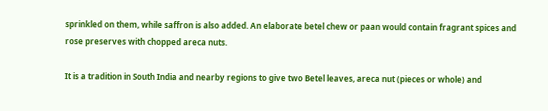sprinkled on them, while saffron is also added. An elaborate betel chew or paan would contain fragrant spices and rose preserves with chopped areca nuts.

It is a tradition in South India and nearby regions to give two Betel leaves, areca nut (pieces or whole) and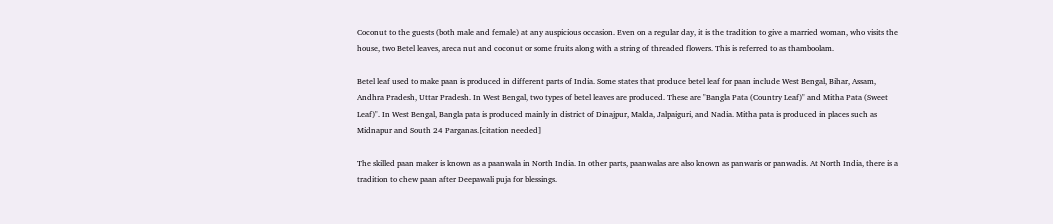Coconut to the guests (both male and female) at any auspicious occasion. Even on a regular day, it is the tradition to give a married woman, who visits the house, two Betel leaves, areca nut and coconut or some fruits along with a string of threaded flowers. This is referred to as thamboolam.

Betel leaf used to make paan is produced in different parts of India. Some states that produce betel leaf for paan include West Bengal, Bihar, Assam, Andhra Pradesh, Uttar Pradesh. In West Bengal, two types of betel leaves are produced. These are "Bangla Pata (Country Leaf)" and Mitha Pata (Sweet Leaf)". In West Bengal, Bangla pata is produced mainly in district of Dinajpur, Malda, Jalpaiguri, and Nadia. Mitha pata is produced in places such as Midnapur and South 24 Parganas.[citation needed]

The skilled paan maker is known as a paanwala in North India. In other parts, paanwalas are also known as panwaris or panwadis. At North India, there is a tradition to chew paan after Deepawali puja for blessings.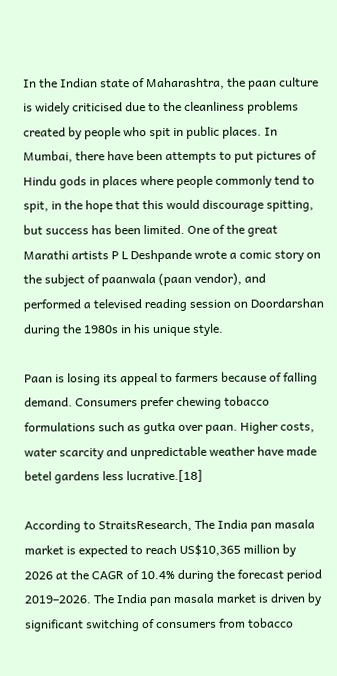In the Indian state of Maharashtra, the paan culture is widely criticised due to the cleanliness problems created by people who spit in public places. In Mumbai, there have been attempts to put pictures of Hindu gods in places where people commonly tend to spit, in the hope that this would discourage spitting, but success has been limited. One of the great Marathi artists P L Deshpande wrote a comic story on the subject of paanwala (paan vendor), and performed a televised reading session on Doordarshan during the 1980s in his unique style.

Paan is losing its appeal to farmers because of falling demand. Consumers prefer chewing tobacco formulations such as gutka over paan. Higher costs, water scarcity and unpredictable weather have made betel gardens less lucrative.[18]

According to StraitsResearch, The India pan masala market is expected to reach US$10,365 million by 2026 at the CAGR of 10.4% during the forecast period 2019–2026. The India pan masala market is driven by significant switching of consumers from tobacco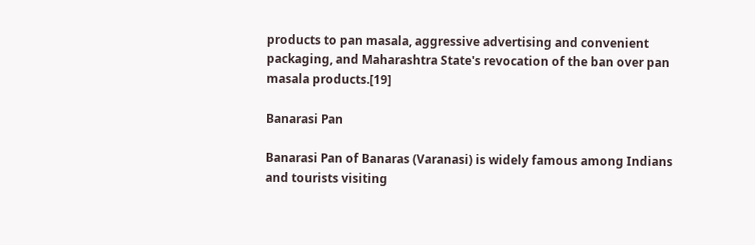products to pan masala, aggressive advertising and convenient packaging, and Maharashtra State's revocation of the ban over pan masala products.[19]

Banarasi Pan

Banarasi Pan of Banaras (Varanasi) is widely famous among Indians and tourists visiting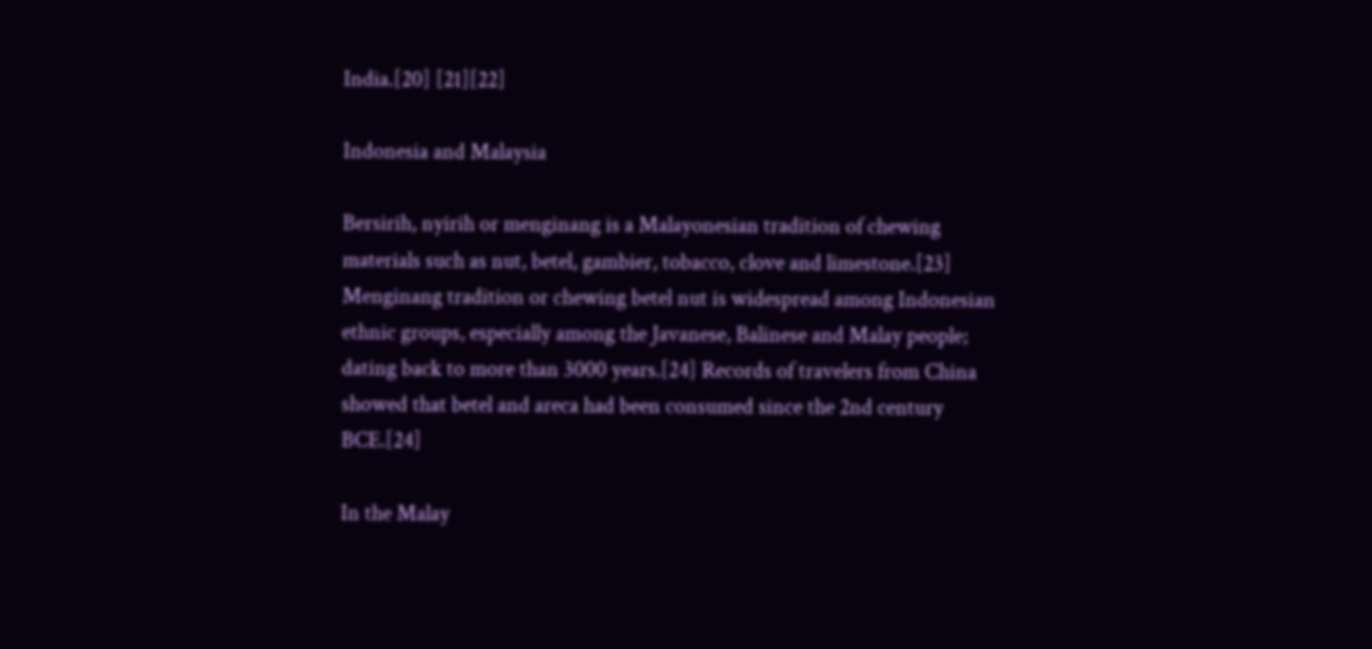India.[20] [21][22]

Indonesia and Malaysia

Bersirih, nyirih or menginang is a Malayonesian tradition of chewing materials such as nut, betel, gambier, tobacco, clove and limestone.[23] Menginang tradition or chewing betel nut is widespread among Indonesian ethnic groups, especially among the Javanese, Balinese and Malay people; dating back to more than 3000 years.[24] Records of travelers from China showed that betel and areca had been consumed since the 2nd century BCE.[24]

In the Malay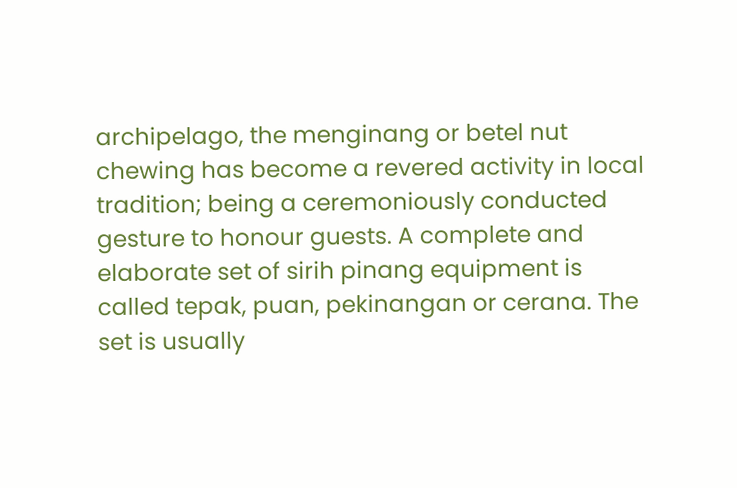archipelago, the menginang or betel nut chewing has become a revered activity in local tradition; being a ceremoniously conducted gesture to honour guests. A complete and elaborate set of sirih pinang equipment is called tepak, puan, pekinangan or cerana. The set is usually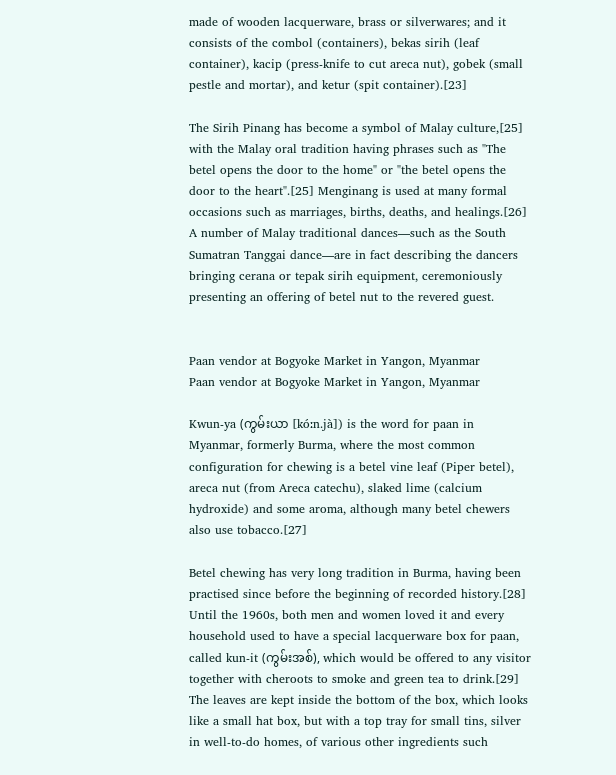made of wooden lacquerware, brass or silverwares; and it consists of the combol (containers), bekas sirih (leaf container), kacip (press-knife to cut areca nut), gobek (small pestle and mortar), and ketur (spit container).[23]

The Sirih Pinang has become a symbol of Malay culture,[25] with the Malay oral tradition having phrases such as "The betel opens the door to the home" or "the betel opens the door to the heart".[25] Menginang is used at many formal occasions such as marriages, births, deaths, and healings.[26] A number of Malay traditional dances—such as the South Sumatran Tanggai dance—are in fact describing the dancers bringing cerana or tepak sirih equipment, ceremoniously presenting an offering of betel nut to the revered guest.


Paan vendor at Bogyoke Market in Yangon, Myanmar
Paan vendor at Bogyoke Market in Yangon, Myanmar

Kwun-ya (ကွမ်းယာ [kóːn.jà]) is the word for paan in Myanmar, formerly Burma, where the most common configuration for chewing is a betel vine leaf (Piper betel), areca nut (from Areca catechu), slaked lime (calcium hydroxide) and some aroma, although many betel chewers also use tobacco.[27]

Betel chewing has very long tradition in Burma, having been practised since before the beginning of recorded history.[28] Until the 1960s, both men and women loved it and every household used to have a special lacquerware box for paan, called kun-it (ကွမ်းအစ်), which would be offered to any visitor together with cheroots to smoke and green tea to drink.[29] The leaves are kept inside the bottom of the box, which looks like a small hat box, but with a top tray for small tins, silver in well-to-do homes, of various other ingredients such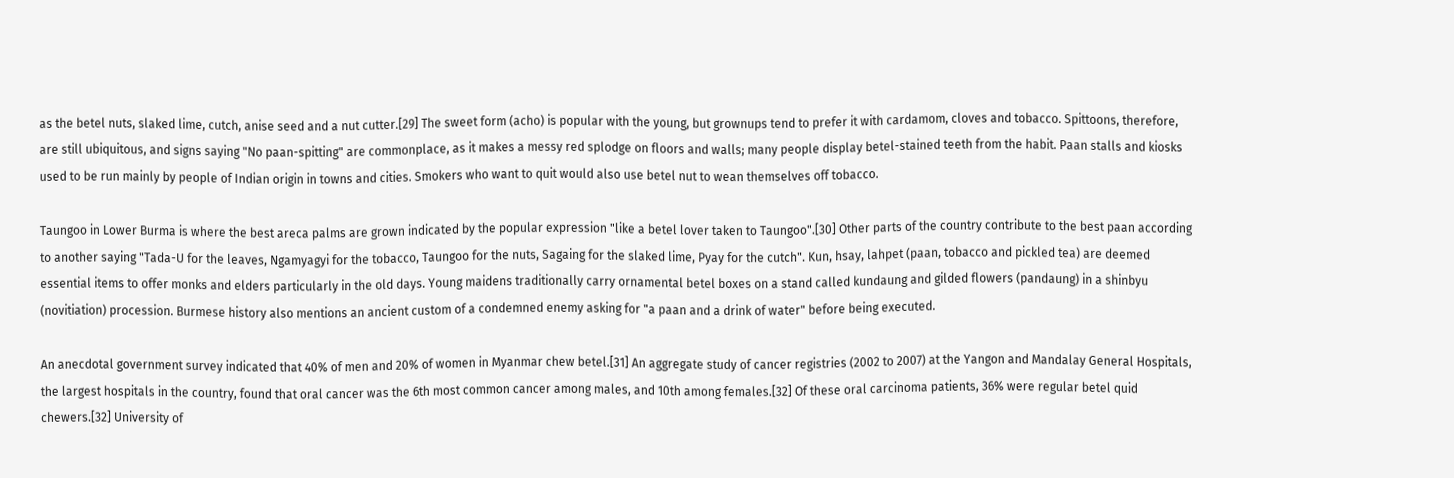as the betel nuts, slaked lime, cutch, anise seed and a nut cutter.[29] The sweet form (acho) is popular with the young, but grownups tend to prefer it with cardamom, cloves and tobacco. Spittoons, therefore, are still ubiquitous, and signs saying "No paan-spitting" are commonplace, as it makes a messy red splodge on floors and walls; many people display betel-stained teeth from the habit. Paan stalls and kiosks used to be run mainly by people of Indian origin in towns and cities. Smokers who want to quit would also use betel nut to wean themselves off tobacco.

Taungoo in Lower Burma is where the best areca palms are grown indicated by the popular expression "like a betel lover taken to Taungoo".[30] Other parts of the country contribute to the best paan according to another saying "Tada-U for the leaves, Ngamyagyi for the tobacco, Taungoo for the nuts, Sagaing for the slaked lime, Pyay for the cutch". Kun, hsay, lahpet (paan, tobacco and pickled tea) are deemed essential items to offer monks and elders particularly in the old days. Young maidens traditionally carry ornamental betel boxes on a stand called kundaung and gilded flowers (pandaung) in a shinbyu (novitiation) procession. Burmese history also mentions an ancient custom of a condemned enemy asking for "a paan and a drink of water" before being executed.

An anecdotal government survey indicated that 40% of men and 20% of women in Myanmar chew betel.[31] An aggregate study of cancer registries (2002 to 2007) at the Yangon and Mandalay General Hospitals, the largest hospitals in the country, found that oral cancer was the 6th most common cancer among males, and 10th among females.[32] Of these oral carcinoma patients, 36% were regular betel quid chewers.[32] University of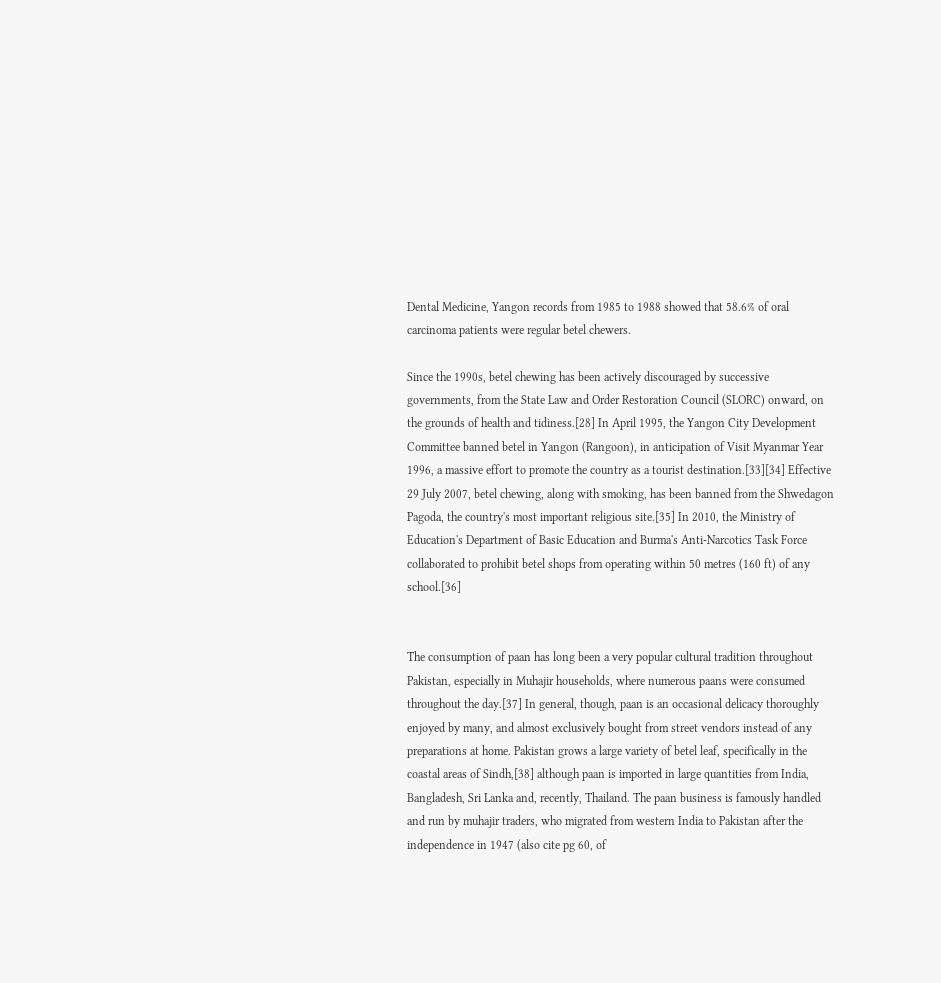Dental Medicine, Yangon records from 1985 to 1988 showed that 58.6% of oral carcinoma patients were regular betel chewers.

Since the 1990s, betel chewing has been actively discouraged by successive governments, from the State Law and Order Restoration Council (SLORC) onward, on the grounds of health and tidiness.[28] In April 1995, the Yangon City Development Committee banned betel in Yangon (Rangoon), in anticipation of Visit Myanmar Year 1996, a massive effort to promote the country as a tourist destination.[33][34] Effective 29 July 2007, betel chewing, along with smoking, has been banned from the Shwedagon Pagoda, the country's most important religious site.[35] In 2010, the Ministry of Education's Department of Basic Education and Burma's Anti-Narcotics Task Force collaborated to prohibit betel shops from operating within 50 metres (160 ft) of any school.[36]


The consumption of paan has long been a very popular cultural tradition throughout Pakistan, especially in Muhajir households, where numerous paans were consumed throughout the day.[37] In general, though, paan is an occasional delicacy thoroughly enjoyed by many, and almost exclusively bought from street vendors instead of any preparations at home. Pakistan grows a large variety of betel leaf, specifically in the coastal areas of Sindh,[38] although paan is imported in large quantities from India, Bangladesh, Sri Lanka and, recently, Thailand. The paan business is famously handled and run by muhajir traders, who migrated from western India to Pakistan after the independence in 1947 (also cite pg 60, of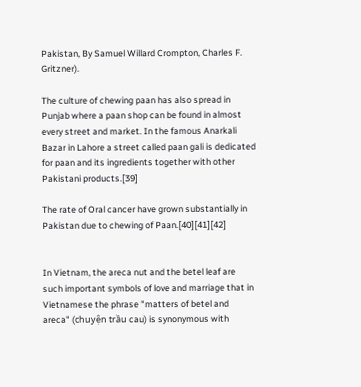Pakistan, By Samuel Willard Crompton, Charles F. Gritzner).

The culture of chewing paan has also spread in Punjab where a paan shop can be found in almost every street and market. In the famous Anarkali Bazar in Lahore a street called paan gali is dedicated for paan and its ingredients together with other Pakistani products.[39]

The rate of Oral cancer have grown substantially in Pakistan due to chewing of Paan.[40][41][42]


In Vietnam, the areca nut and the betel leaf are such important symbols of love and marriage that in Vietnamese the phrase "matters of betel and areca" (chuyện trầu cau) is synonymous with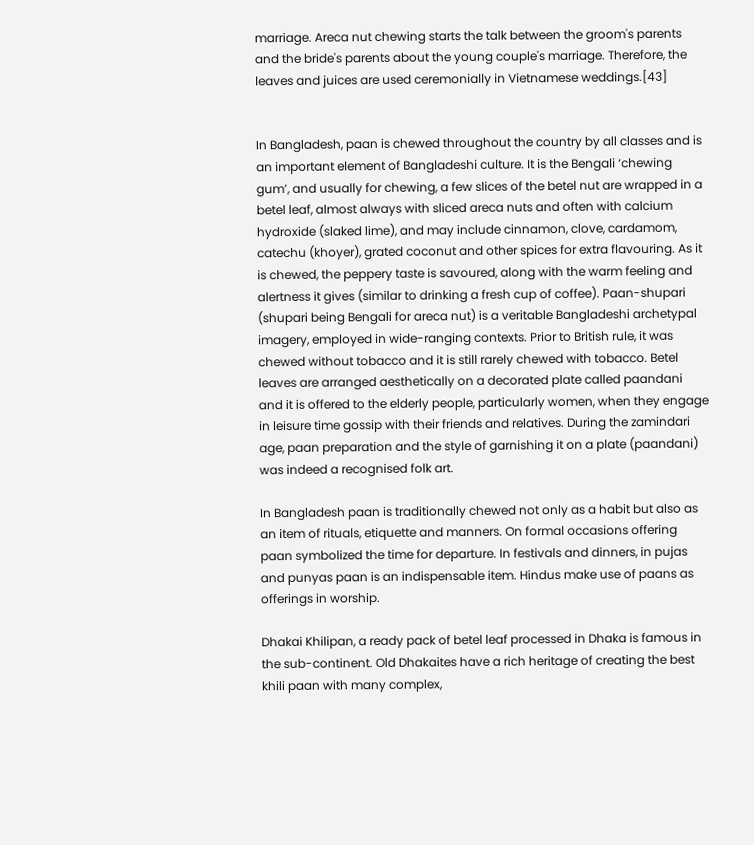marriage. Areca nut chewing starts the talk between the groom's parents and the bride's parents about the young couple's marriage. Therefore, the leaves and juices are used ceremonially in Vietnamese weddings.[43]


In Bangladesh, paan is chewed throughout the country by all classes and is an important element of Bangladeshi culture. It is the Bengali ‘chewing gum’, and usually for chewing, a few slices of the betel nut are wrapped in a betel leaf, almost always with sliced areca nuts and often with calcium hydroxide (slaked lime), and may include cinnamon, clove, cardamom, catechu (khoyer), grated coconut and other spices for extra flavouring. As it is chewed, the peppery taste is savoured, along with the warm feeling and alertness it gives (similar to drinking a fresh cup of coffee). Paan-shupari (shupari being Bengali for areca nut) is a veritable Bangladeshi archetypal imagery, employed in wide-ranging contexts. Prior to British rule, it was chewed without tobacco and it is still rarely chewed with tobacco. Betel leaves are arranged aesthetically on a decorated plate called paandani and it is offered to the elderly people, particularly women, when they engage in leisure time gossip with their friends and relatives. During the zamindari age, paan preparation and the style of garnishing it on a plate (paandani) was indeed a recognised folk art.

In Bangladesh paan is traditionally chewed not only as a habit but also as an item of rituals, etiquette and manners. On formal occasions offering paan symbolized the time for departure. In festivals and dinners, in pujas and punyas paan is an indispensable item. Hindus make use of paans as offerings in worship.

Dhakai Khilipan, a ready pack of betel leaf processed in Dhaka is famous in the sub-continent. Old Dhakaites have a rich heritage of creating the best khili paan with many complex,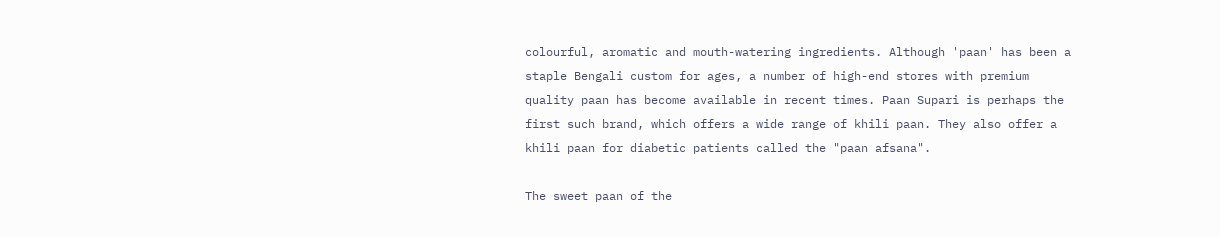colourful, aromatic and mouth-watering ingredients. Although 'paan' has been a staple Bengali custom for ages, a number of high-end stores with premium quality paan has become available in recent times. Paan Supari is perhaps the first such brand, which offers a wide range of khili paan. They also offer a khili paan for diabetic patients called the "paan afsana".

The sweet paan of the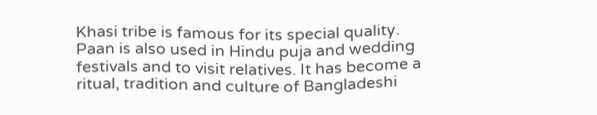Khasi tribe is famous for its special quality. Paan is also used in Hindu puja and wedding festivals and to visit relatives. It has become a ritual, tradition and culture of Bangladeshi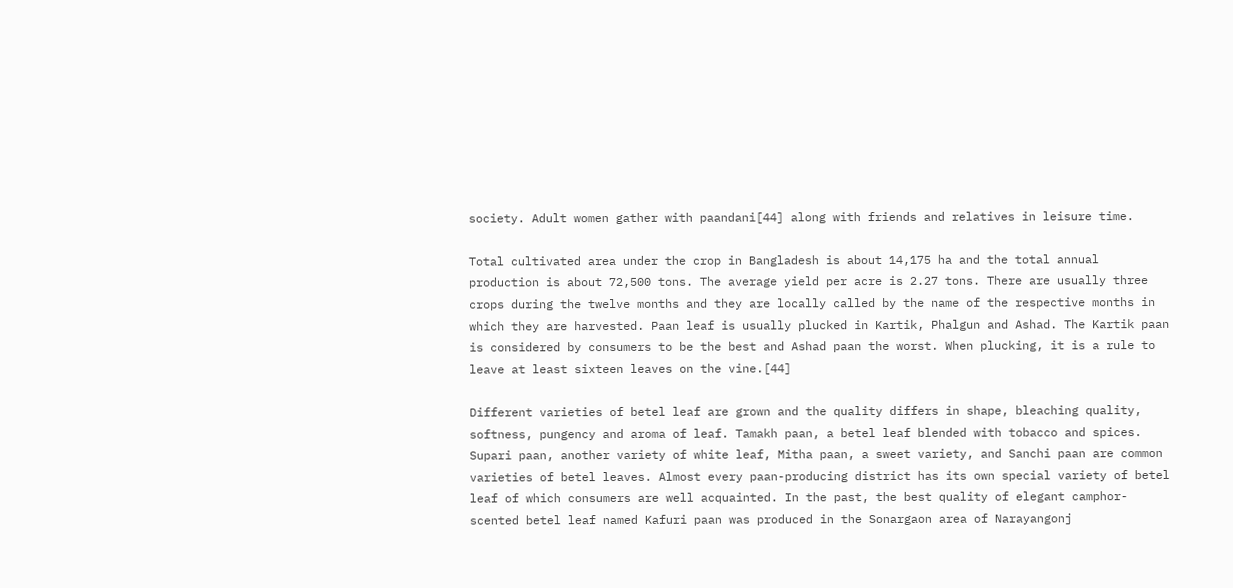society. Adult women gather with paandani[44] along with friends and relatives in leisure time.

Total cultivated area under the crop in Bangladesh is about 14,175 ha and the total annual production is about 72,500 tons. The average yield per acre is 2.27 tons. There are usually three crops during the twelve months and they are locally called by the name of the respective months in which they are harvested. Paan leaf is usually plucked in Kartik, Phalgun and Ashad. The Kartik paan is considered by consumers to be the best and Ashad paan the worst. When plucking, it is a rule to leave at least sixteen leaves on the vine.[44]

Different varieties of betel leaf are grown and the quality differs in shape, bleaching quality, softness, pungency and aroma of leaf. Tamakh paan, a betel leaf blended with tobacco and spices. Supari paan, another variety of white leaf, Mitha paan, a sweet variety, and Sanchi paan are common varieties of betel leaves. Almost every paan-producing district has its own special variety of betel leaf of which consumers are well acquainted. In the past, the best quality of elegant camphor-scented betel leaf named Kafuri paan was produced in the Sonargaon area of Narayangonj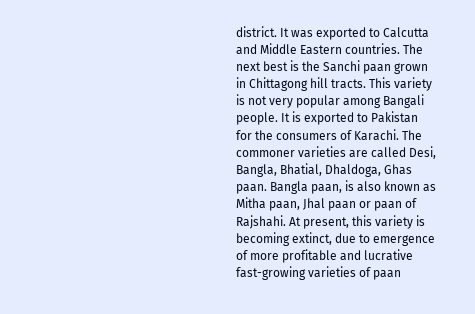district. It was exported to Calcutta and Middle Eastern countries. The next best is the Sanchi paan grown in Chittagong hill tracts. This variety is not very popular among Bangali people. It is exported to Pakistan for the consumers of Karachi. The commoner varieties are called Desi, Bangla, Bhatial, Dhaldoga, Ghas paan. Bangla paan, is also known as Mitha paan, Jhal paan or paan of Rajshahi. At present, this variety is becoming extinct, due to emergence of more profitable and lucrative fast-growing varieties of paan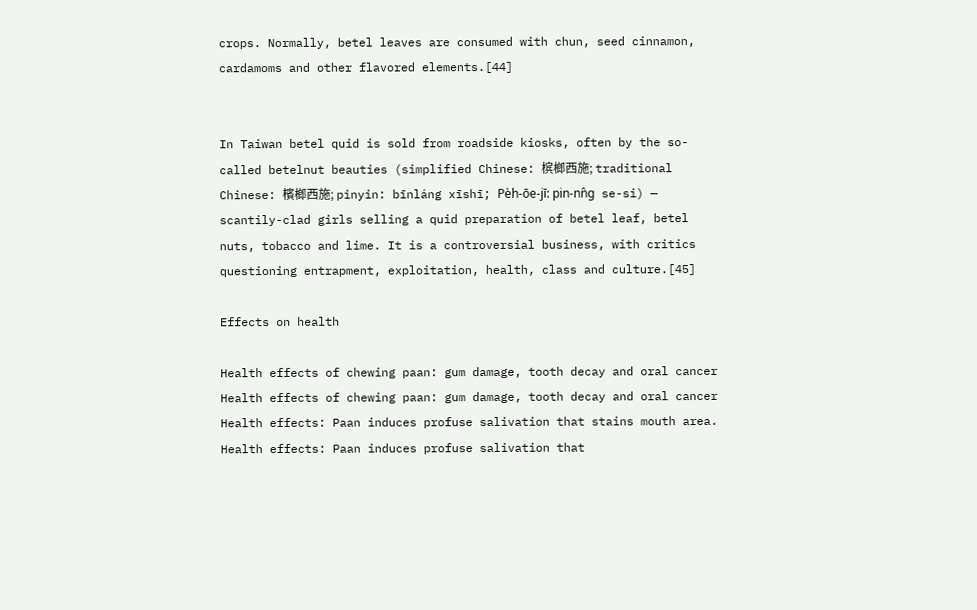crops. Normally, betel leaves are consumed with chun, seed cinnamon, cardamoms and other flavored elements.[44]


In Taiwan betel quid is sold from roadside kiosks, often by the so-called betelnut beauties (simplified Chinese: 槟榔西施; traditional Chinese: 檳榔西施; pinyin: bīnláng xīshī; Pe̍h-ōe-jī: pin-nn̂g se-si) — scantily-clad girls selling a quid preparation of betel leaf, betel nuts, tobacco and lime. It is a controversial business, with critics questioning entrapment, exploitation, health, class and culture.[45]

Effects on health

Health effects of chewing paan: gum damage, tooth decay and oral cancer
Health effects of chewing paan: gum damage, tooth decay and oral cancer
Health effects: Paan induces profuse salivation that stains mouth area.
Health effects: Paan induces profuse salivation that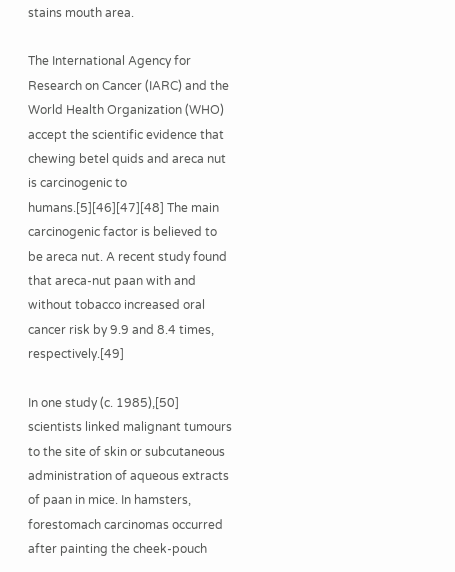stains mouth area.

The International Agency for Research on Cancer (IARC) and the World Health Organization (WHO) accept the scientific evidence that chewing betel quids and areca nut is carcinogenic to humans.[5][46][47][48] The main carcinogenic factor is believed to be areca nut. A recent study found that areca-nut paan with and without tobacco increased oral cancer risk by 9.9 and 8.4 times, respectively.[49]

In one study (c. 1985),[50] scientists linked malignant tumours to the site of skin or subcutaneous administration of aqueous extracts of paan in mice. In hamsters, forestomach carcinomas occurred after painting the cheek-pouch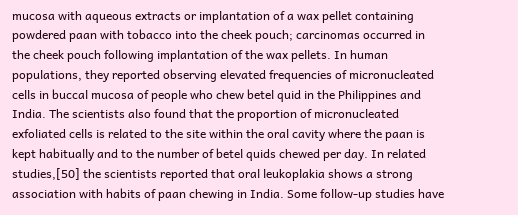mucosa with aqueous extracts or implantation of a wax pellet containing powdered paan with tobacco into the cheek pouch; carcinomas occurred in the cheek pouch following implantation of the wax pellets. In human populations, they reported observing elevated frequencies of micronucleated cells in buccal mucosa of people who chew betel quid in the Philippines and India. The scientists also found that the proportion of micronucleated exfoliated cells is related to the site within the oral cavity where the paan is kept habitually and to the number of betel quids chewed per day. In related studies,[50] the scientists reported that oral leukoplakia shows a strong association with habits of paan chewing in India. Some follow-up studies have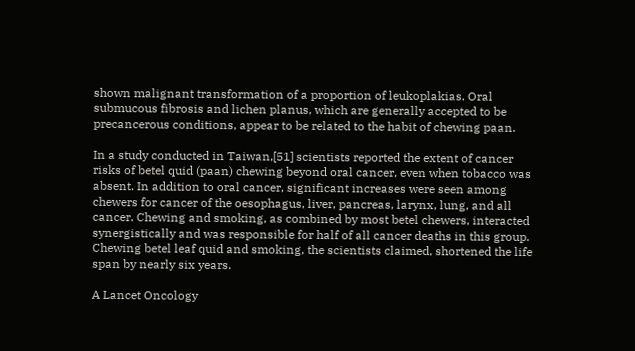shown malignant transformation of a proportion of leukoplakias. Oral submucous fibrosis and lichen planus, which are generally accepted to be precancerous conditions, appear to be related to the habit of chewing paan.

In a study conducted in Taiwan,[51] scientists reported the extent of cancer risks of betel quid (paan) chewing beyond oral cancer, even when tobacco was absent. In addition to oral cancer, significant increases were seen among chewers for cancer of the oesophagus, liver, pancreas, larynx, lung, and all cancer. Chewing and smoking, as combined by most betel chewers, interacted synergistically and was responsible for half of all cancer deaths in this group. Chewing betel leaf quid and smoking, the scientists claimed, shortened the life span by nearly six years.

A Lancet Oncology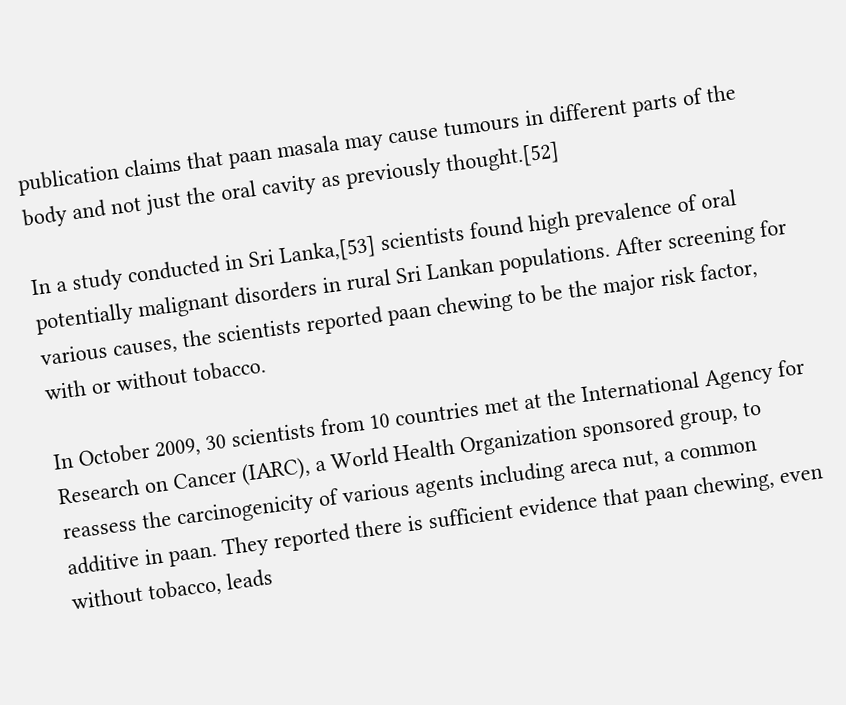publication claims that paan masala may cause tumours in different parts of the body and not just the oral cavity as previously thought.[52]

In a study conducted in Sri Lanka,[53] scientists found high prevalence of oral potentially malignant disorders in rural Sri Lankan populations. After screening for various causes, the scientists reported paan chewing to be the major risk factor, with or without tobacco.

In October 2009, 30 scientists from 10 countries met at the International Agency for Research on Cancer (IARC), a World Health Organization sponsored group, to reassess the carcinogenicity of various agents including areca nut, a common additive in paan. They reported there is sufficient evidence that paan chewing, even without tobacco, leads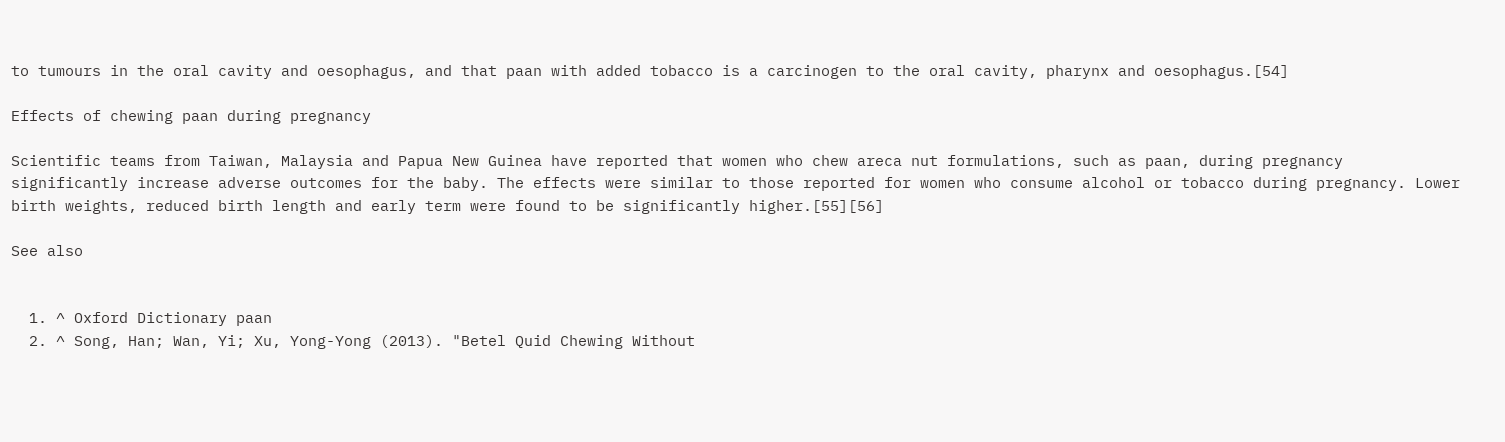to tumours in the oral cavity and oesophagus, and that paan with added tobacco is a carcinogen to the oral cavity, pharynx and oesophagus.[54]

Effects of chewing paan during pregnancy

Scientific teams from Taiwan, Malaysia and Papua New Guinea have reported that women who chew areca nut formulations, such as paan, during pregnancy significantly increase adverse outcomes for the baby. The effects were similar to those reported for women who consume alcohol or tobacco during pregnancy. Lower birth weights, reduced birth length and early term were found to be significantly higher.[55][56]

See also


  1. ^ Oxford Dictionary paan
  2. ^ Song, Han; Wan, Yi; Xu, Yong-Yong (2013). "Betel Quid Chewing Without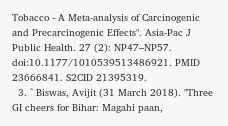Tobacco - A Meta-analysis of Carcinogenic and Precarcinogenic Effects". Asia-Pac J Public Health. 27 (2): NP47–NP57. doi:10.1177/1010539513486921. PMID 23666841. S2CID 21395319.
  3. ^ Biswas, Avijit (31 March 2018). "Three GI cheers for Bihar: Magahi paan,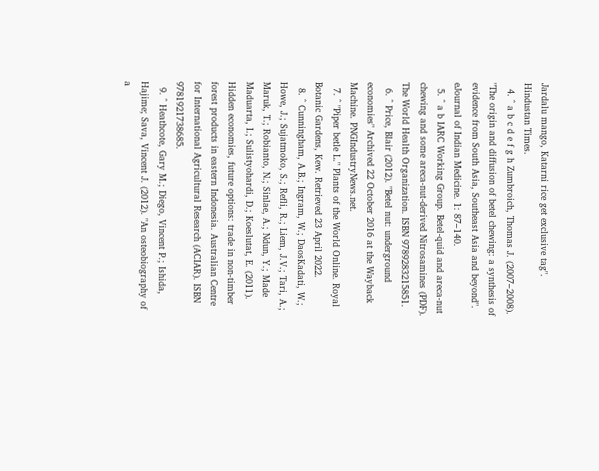Jardalu mango, Katarni rice get exclusive tag". Hindustan Times.
  4. ^ a b c d e f g h Zumbroich, Thomas J. (2007–2008). "The origin and diffusion of betel chewing: a synthesis of evidence from South Asia, Southeast Asia and beyond". eJournal of Indian Medicine. 1: 87–140.
  5. ^ a b IARC Working Group. Betel-quid and areca-nut chewing and some areca-nut-derived Nitrosamines (PDF). The World Health Organization. ISBN 9789283215851.
  6. ^ Price, Blair (2012). "Betel nut: underground economies" Archived 22 October 2016 at the Wayback Machine. PNGIndustryNews.net.
  7. ^ "Piper betle L." Plants of the World Online. Royal Botanic Gardens, Kew. Retrieved 23 April 2022.
  8. ^ Cunningham, A.B.; Ingram, W.; DaosKadati, W.; Howe, J.; Sujatmoko, S.; Refli, R.; Liem, J.V.; Tari, A.; Maruk, T.; Robianto, N.; Sinlae, A.; Ndun, Y.; Made Maduarta, I.; Sulistyohardi, D.; Koeslutat, E. (2011). Hidden economies, future options: trade in non-timber forest products in eastern Indonesia. Australian Centre for International Agricultural Research (ACIAR). ISBN 9781921738685.
  9. ^ Heathcote, Gary M.; Diego, Vincent P.; Ishida, Hajime; Sava, Vincent J. (2012). "An osteobiography of a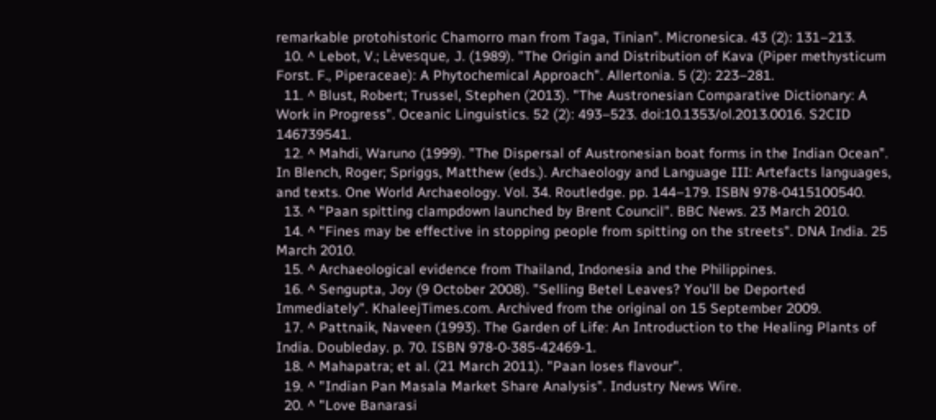remarkable protohistoric Chamorro man from Taga, Tinian". Micronesica. 43 (2): 131–213.
  10. ^ Lebot, V.; Lèvesque, J. (1989). "The Origin and Distribution of Kava (Piper methysticum Forst. F., Piperaceae): A Phytochemical Approach". Allertonia. 5 (2): 223–281.
  11. ^ Blust, Robert; Trussel, Stephen (2013). "The Austronesian Comparative Dictionary: A Work in Progress". Oceanic Linguistics. 52 (2): 493–523. doi:10.1353/ol.2013.0016. S2CID 146739541.
  12. ^ Mahdi, Waruno (1999). "The Dispersal of Austronesian boat forms in the Indian Ocean". In Blench, Roger; Spriggs, Matthew (eds.). Archaeology and Language III: Artefacts languages, and texts. One World Archaeology. Vol. 34. Routledge. pp. 144–179. ISBN 978-0415100540.
  13. ^ "Paan spitting clampdown launched by Brent Council". BBC News. 23 March 2010.
  14. ^ "Fines may be effective in stopping people from spitting on the streets". DNA India. 25 March 2010.
  15. ^ Archaeological evidence from Thailand, Indonesia and the Philippines.
  16. ^ Sengupta, Joy (9 October 2008). "Selling Betel Leaves? You'll be Deported Immediately". KhaleejTimes.com. Archived from the original on 15 September 2009.
  17. ^ Pattnaik, Naveen (1993). The Garden of Life: An Introduction to the Healing Plants of India. Doubleday. p. 70. ISBN 978-0-385-42469-1.
  18. ^ Mahapatra; et al. (21 March 2011). "Paan loses flavour".
  19. ^ "Indian Pan Masala Market Share Analysis". Industry News Wire.
  20. ^ "Love Banarasi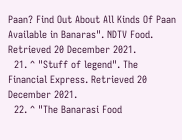Paan? Find Out About All Kinds Of Paan Available in Banaras". NDTV Food. Retrieved 20 December 2021.
  21. ^ "Stuff of legend". The Financial Express. Retrieved 20 December 2021.
  22. ^ "The Banarasi Food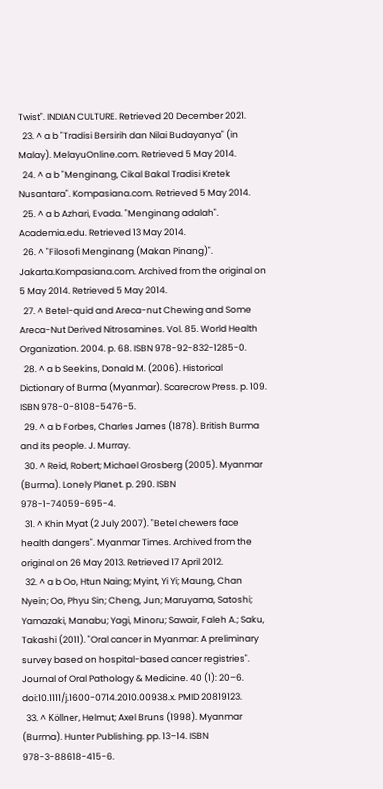Twist". INDIAN CULTURE. Retrieved 20 December 2021.
  23. ^ a b "Tradisi Bersirih dan Nilai Budayanya" (in Malay). MelayuOnline.com. Retrieved 5 May 2014.
  24. ^ a b "Menginang, Cikal Bakal Tradisi Kretek Nusantara". Kompasiana.com. Retrieved 5 May 2014.
  25. ^ a b Azhari, Evada. "Menginang adalah". Academia.edu. Retrieved 13 May 2014.
  26. ^ "Filosofi Menginang (Makan Pinang)". Jakarta.Kompasiana.com. Archived from the original on 5 May 2014. Retrieved 5 May 2014.
  27. ^ Betel-quid and Areca-nut Chewing and Some Areca-Nut Derived Nitrosamines. Vol. 85. World Health Organization. 2004. p. 68. ISBN 978-92-832-1285-0.
  28. ^ a b Seekins, Donald M. (2006). Historical Dictionary of Burma (Myanmar). Scarecrow Press. p. 109. ISBN 978-0-8108-5476-5.
  29. ^ a b Forbes, Charles James (1878). British Burma and its people. J. Murray.
  30. ^ Reid, Robert; Michael Grosberg (2005). Myanmar (Burma). Lonely Planet. p. 290. ISBN 978-1-74059-695-4.
  31. ^ Khin Myat (2 July 2007). "Betel chewers face health dangers". Myanmar Times. Archived from the original on 26 May 2013. Retrieved 17 April 2012.
  32. ^ a b Oo, Htun Naing; Myint, Yi Yi; Maung, Chan Nyein; Oo, Phyu Sin; Cheng, Jun; Maruyama, Satoshi; Yamazaki, Manabu; Yagi, Minoru; Sawair, Faleh A.; Saku, Takashi (2011). "Oral cancer in Myanmar: A preliminary survey based on hospital-based cancer registries". Journal of Oral Pathology & Medicine. 40 (1): 20–6. doi:10.1111/j.1600-0714.2010.00938.x. PMID 20819123.
  33. ^ Köllner, Helmut; Axel Bruns (1998). Myanmar (Burma). Hunter Publishing. pp. 13–14. ISBN 978-3-88618-415-6.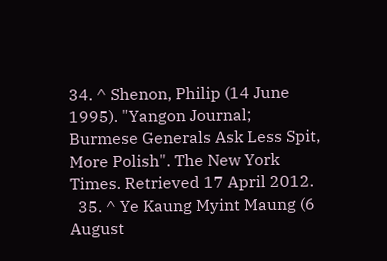34. ^ Shenon, Philip (14 June 1995). "Yangon Journal; Burmese Generals Ask Less Spit, More Polish". The New York Times. Retrieved 17 April 2012.
  35. ^ Ye Kaung Myint Maung (6 August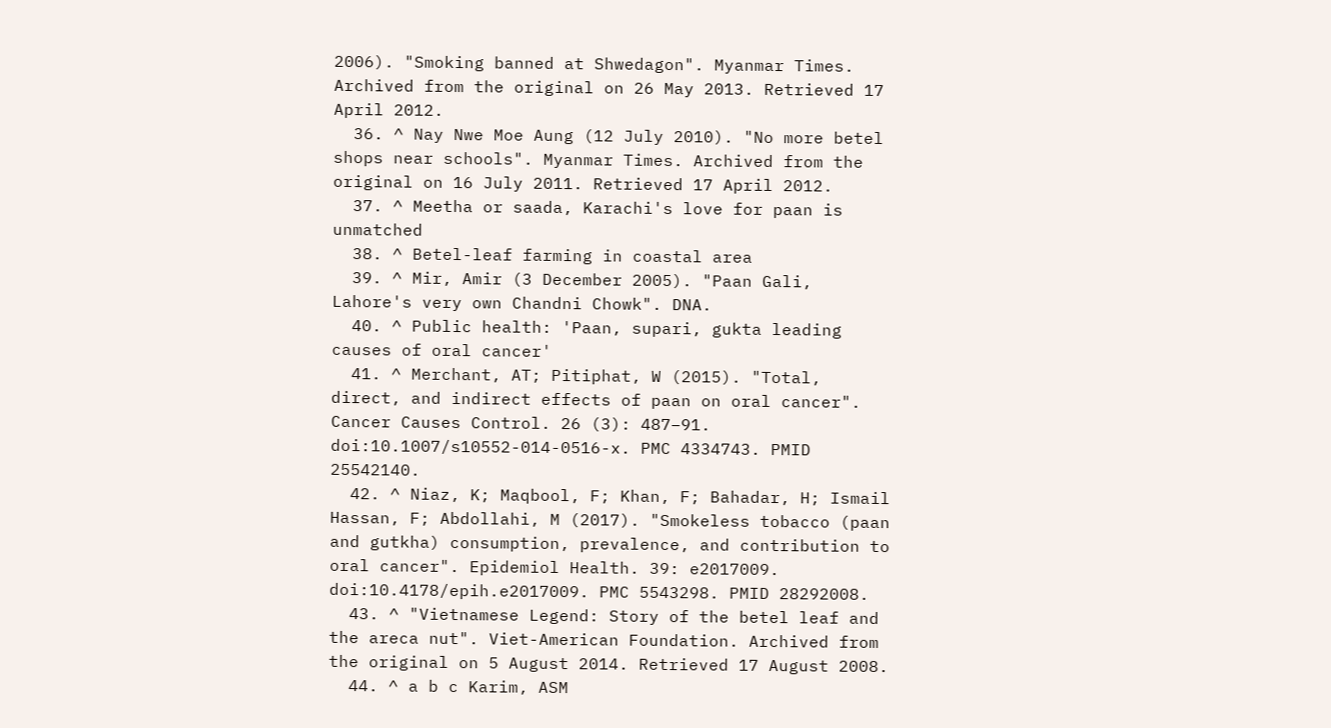2006). "Smoking banned at Shwedagon". Myanmar Times. Archived from the original on 26 May 2013. Retrieved 17 April 2012.
  36. ^ Nay Nwe Moe Aung (12 July 2010). "No more betel shops near schools". Myanmar Times. Archived from the original on 16 July 2011. Retrieved 17 April 2012.
  37. ^ Meetha or saada, Karachi's love for paan is unmatched
  38. ^ Betel-leaf farming in coastal area
  39. ^ Mir, Amir (3 December 2005). "Paan Gali, Lahore's very own Chandni Chowk". DNA.
  40. ^ Public health: 'Paan, supari, gukta leading causes of oral cancer'
  41. ^ Merchant, AT; Pitiphat, W (2015). "Total, direct, and indirect effects of paan on oral cancer". Cancer Causes Control. 26 (3): 487–91. doi:10.1007/s10552-014-0516-x. PMC 4334743. PMID 25542140.
  42. ^ Niaz, K; Maqbool, F; Khan, F; Bahadar, H; Ismail Hassan, F; Abdollahi, M (2017). "Smokeless tobacco (paan and gutkha) consumption, prevalence, and contribution to oral cancer". Epidemiol Health. 39: e2017009. doi:10.4178/epih.e2017009. PMC 5543298. PMID 28292008.
  43. ^ "Vietnamese Legend: Story of the betel leaf and the areca nut". Viet-American Foundation. Archived from the original on 5 August 2014. Retrieved 17 August 2008.
  44. ^ a b c Karim, ASM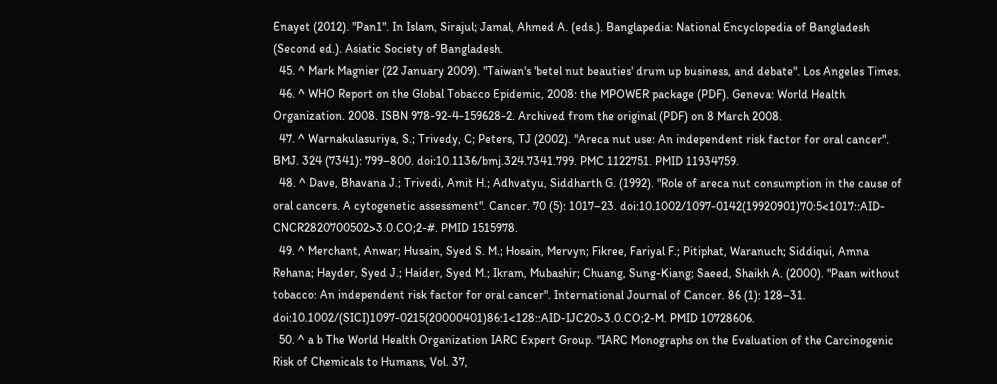Enayet (2012). "Pan1". In Islam, Sirajul; Jamal, Ahmed A. (eds.). Banglapedia: National Encyclopedia of Bangladesh (Second ed.). Asiatic Society of Bangladesh.
  45. ^ Mark Magnier (22 January 2009). "Taiwan's 'betel nut beauties' drum up business, and debate". Los Angeles Times.
  46. ^ WHO Report on the Global Tobacco Epidemic, 2008: the MPOWER package (PDF). Geneva: World Health Organization. 2008. ISBN 978-92-4-159628-2. Archived from the original (PDF) on 8 March 2008.
  47. ^ Warnakulasuriya, S.; Trivedy, C; Peters, TJ (2002). "Areca nut use: An independent risk factor for oral cancer". BMJ. 324 (7341): 799–800. doi:10.1136/bmj.324.7341.799. PMC 1122751. PMID 11934759.
  48. ^ Dave, Bhavana J.; Trivedi, Amit H.; Adhvatyu, Siddharth G. (1992). "Role of areca nut consumption in the cause of oral cancers. A cytogenetic assessment". Cancer. 70 (5): 1017–23. doi:10.1002/1097-0142(19920901)70:5<1017::AID-CNCR2820700502>3.0.CO;2-#. PMID 1515978.
  49. ^ Merchant, Anwar; Husain, Syed S. M.; Hosain, Mervyn; Fikree, Fariyal F.; Pitiphat, Waranuch; Siddiqui, Amna Rehana; Hayder, Syed J.; Haider, Syed M.; Ikram, Mubashir; Chuang, Sung-Kiang; Saeed, Shaikh A. (2000). "Paan without tobacco: An independent risk factor for oral cancer". International Journal of Cancer. 86 (1): 128–31. doi:10.1002/(SICI)1097-0215(20000401)86:1<128::AID-IJC20>3.0.CO;2-M. PMID 10728606.
  50. ^ a b The World Health Organization IARC Expert Group. "IARC Monographs on the Evaluation of the Carcinogenic Risk of Chemicals to Humans, Vol. 37,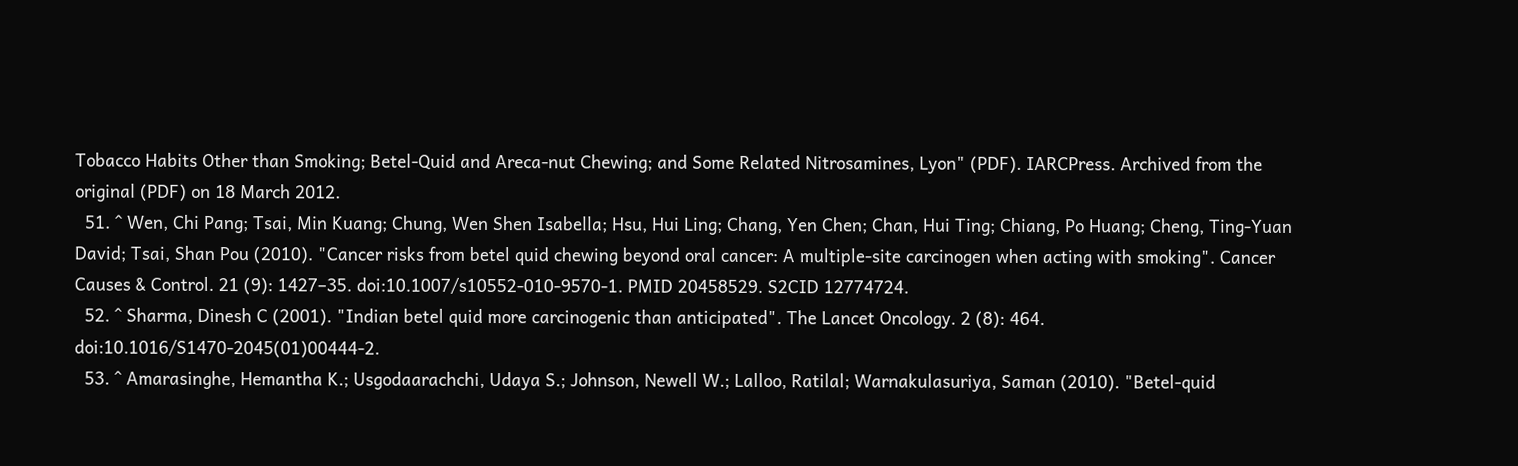Tobacco Habits Other than Smoking; Betel-Quid and Areca-nut Chewing; and Some Related Nitrosamines, Lyon" (PDF). IARCPress. Archived from the original (PDF) on 18 March 2012.
  51. ^ Wen, Chi Pang; Tsai, Min Kuang; Chung, Wen Shen Isabella; Hsu, Hui Ling; Chang, Yen Chen; Chan, Hui Ting; Chiang, Po Huang; Cheng, Ting-Yuan David; Tsai, Shan Pou (2010). "Cancer risks from betel quid chewing beyond oral cancer: A multiple-site carcinogen when acting with smoking". Cancer Causes & Control. 21 (9): 1427–35. doi:10.1007/s10552-010-9570-1. PMID 20458529. S2CID 12774724.
  52. ^ Sharma, Dinesh C (2001). "Indian betel quid more carcinogenic than anticipated". The Lancet Oncology. 2 (8): 464. doi:10.1016/S1470-2045(01)00444-2.
  53. ^ Amarasinghe, Hemantha K.; Usgodaarachchi, Udaya S.; Johnson, Newell W.; Lalloo, Ratilal; Warnakulasuriya, Saman (2010). "Betel-quid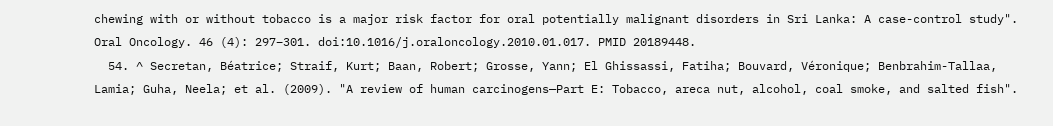chewing with or without tobacco is a major risk factor for oral potentially malignant disorders in Sri Lanka: A case-control study". Oral Oncology. 46 (4): 297–301. doi:10.1016/j.oraloncology.2010.01.017. PMID 20189448.
  54. ^ Secretan, Béatrice; Straif, Kurt; Baan, Robert; Grosse, Yann; El Ghissassi, Fatiha; Bouvard, Véronique; Benbrahim-Tallaa, Lamia; Guha, Neela; et al. (2009). "A review of human carcinogens—Part E: Tobacco, areca nut, alcohol, coal smoke, and salted fish".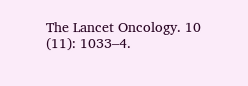The Lancet Oncology. 10 (11): 1033–4.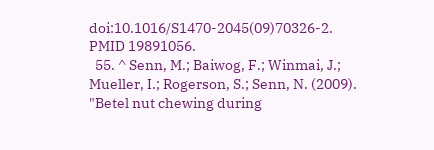doi:10.1016/S1470-2045(09)70326-2. PMID 19891056.
  55. ^ Senn, M.; Baiwog, F.; Winmai, J.; Mueller, I.; Rogerson, S.; Senn, N. (2009). "Betel nut chewing during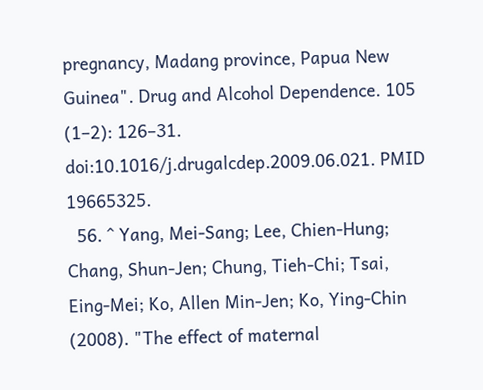pregnancy, Madang province, Papua New Guinea". Drug and Alcohol Dependence. 105 (1–2): 126–31. doi:10.1016/j.drugalcdep.2009.06.021. PMID 19665325.
  56. ^ Yang, Mei-Sang; Lee, Chien-Hung; Chang, Shun-Jen; Chung, Tieh-Chi; Tsai, Eing-Mei; Ko, Allen Min-Jen; Ko, Ying-Chin (2008). "The effect of maternal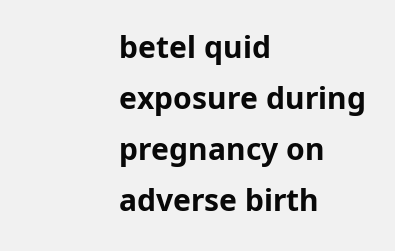betel quid exposure during pregnancy on adverse birth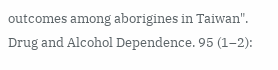outcomes among aborigines in Taiwan". Drug and Alcohol Dependence. 95 (1–2):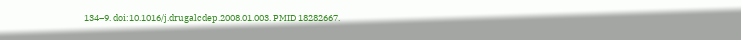134–9. doi:10.1016/j.drugalcdep.2008.01.003. PMID 18282667.